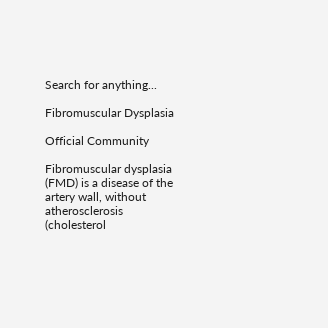Search for anything...

Fibromuscular Dysplasia

Official Community

Fibromuscular dysplasia (FMD) is a disease of the artery wall, without atherosclerosis (cholesterol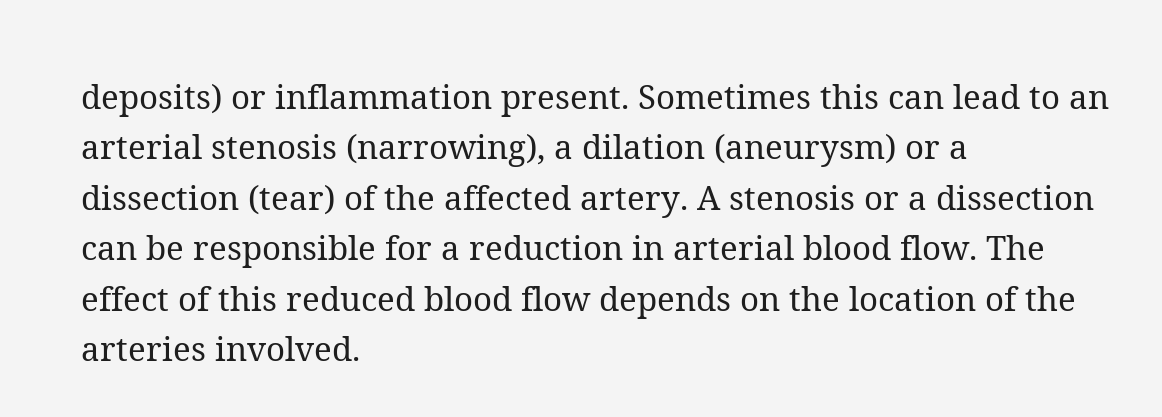deposits) or inflammation present. Sometimes this can lead to an arterial stenosis (narrowing), a dilation (aneurysm) or a dissection (tear) of the affected artery. A stenosis or a dissection can be responsible for a reduction in arterial blood flow. The effect of this reduced blood flow depends on the location of the arteries involved.